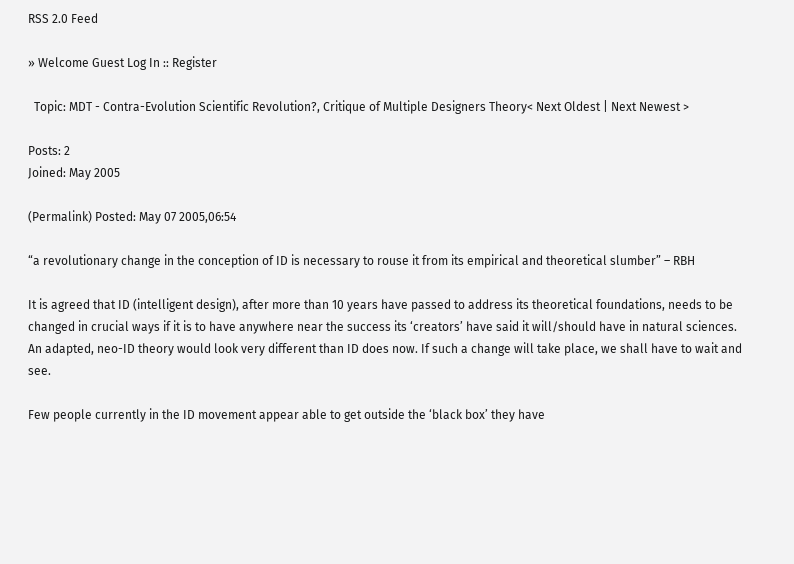RSS 2.0 Feed

» Welcome Guest Log In :: Register

  Topic: MDT - Contra-Evolution Scientific Revolution?, Critique of Multiple Designers Theory< Next Oldest | Next Newest >

Posts: 2
Joined: May 2005

(Permalink) Posted: May 07 2005,06:54

“a revolutionary change in the conception of ID is necessary to rouse it from its empirical and theoretical slumber” – RBH

It is agreed that ID (intelligent design), after more than 10 years have passed to address its theoretical foundations, needs to be changed in crucial ways if it is to have anywhere near the success its ‘creators’ have said it will/should have in natural sciences. An adapted, neo-ID theory would look very different than ID does now. If such a change will take place, we shall have to wait and see.

Few people currently in the ID movement appear able to get outside the ‘black box’ they have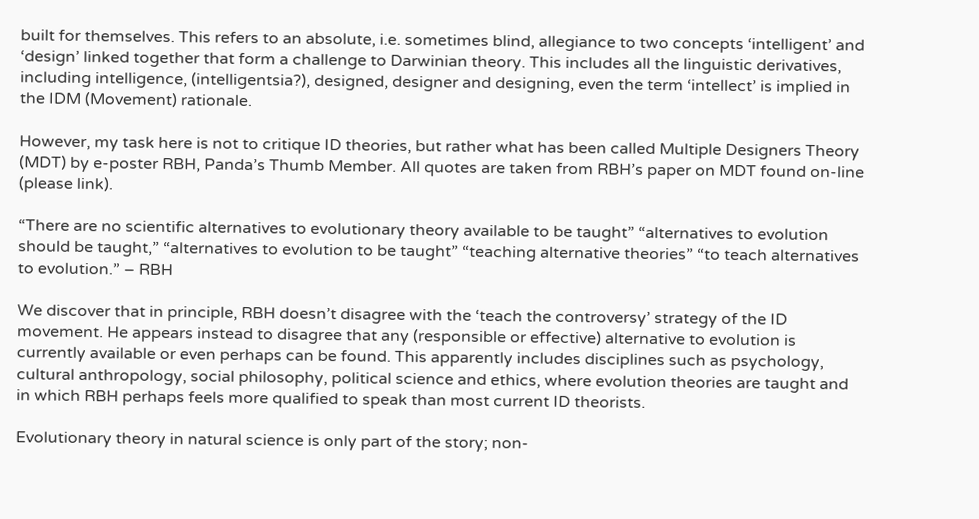built for themselves. This refers to an absolute, i.e. sometimes blind, allegiance to two concepts ‘intelligent’ and ‘design’ linked together that form a challenge to Darwinian theory. This includes all the linguistic derivatives, including intelligence, (intelligentsia?), designed, designer and designing, even the term ‘intellect’ is implied in the IDM (Movement) rationale.

However, my task here is not to critique ID theories, but rather what has been called Multiple Designers Theory (MDT) by e-poster RBH, Panda’s Thumb Member. All quotes are taken from RBH’s paper on MDT found on-line (please link).

“There are no scientific alternatives to evolutionary theory available to be taught” “alternatives to evolution should be taught,” “alternatives to evolution to be taught” “teaching alternative theories” “to teach alternatives to evolution.” – RBH

We discover that in principle, RBH doesn’t disagree with the ‘teach the controversy’ strategy of the ID movement. He appears instead to disagree that any (responsible or effective) alternative to evolution is currently available or even perhaps can be found. This apparently includes disciplines such as psychology, cultural anthropology, social philosophy, political science and ethics, where evolution theories are taught and in which RBH perhaps feels more qualified to speak than most current ID theorists.

Evolutionary theory in natural science is only part of the story; non-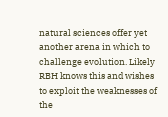natural sciences offer yet another arena in which to challenge evolution. Likely RBH knows this and wishes to exploit the weaknesses of the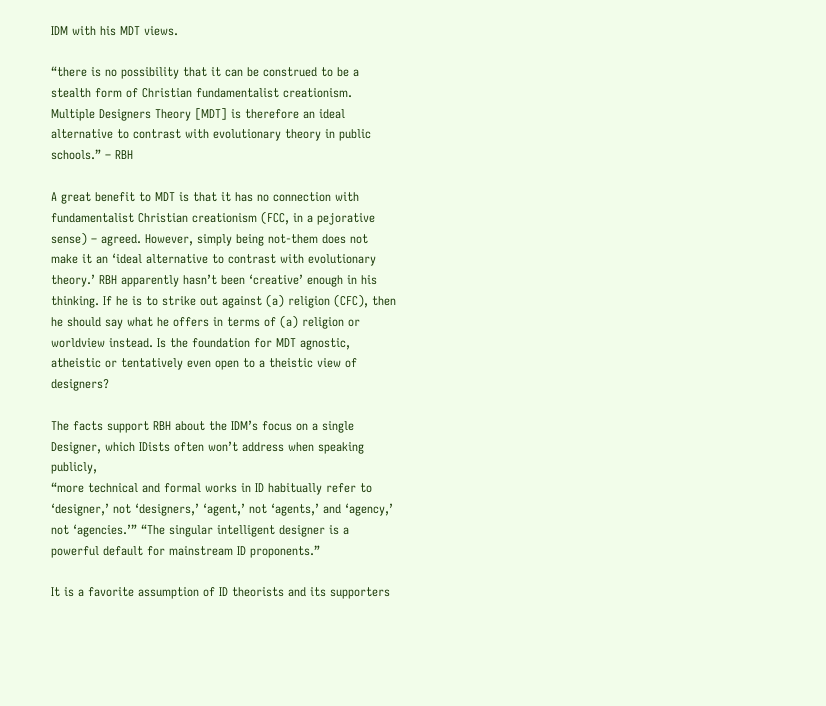IDM with his MDT views.

“there is no possibility that it can be construed to be a stealth form of Christian fundamentalist creationism. Multiple Designers Theory [MDT] is therefore an ideal alternative to contrast with evolutionary theory in public schools.” – RBH

A great benefit to MDT is that it has no connection with fundamentalist Christian creationism (FCC, in a pejorative sense) – agreed. However, simply being not-them does not make it an ‘ideal alternative to contrast with evolutionary theory.’ RBH apparently hasn’t been ‘creative’ enough in his thinking. If he is to strike out against (a) religion (CFC), then he should say what he offers in terms of (a) religion or worldview instead. Is the foundation for MDT agnostic, atheistic or tentatively even open to a theistic view of designers?

The facts support RBH about the IDM’s focus on a single Designer, which IDists often won’t address when speaking publicly,
“more technical and formal works in ID habitually refer to ‘designer,’ not ‘designers,’ ‘agent,’ not ‘agents,’ and ‘agency,’ not ‘agencies.’” “The singular intelligent designer is a powerful default for mainstream ID proponents.”

It is a favorite assumption of ID theorists and its supporters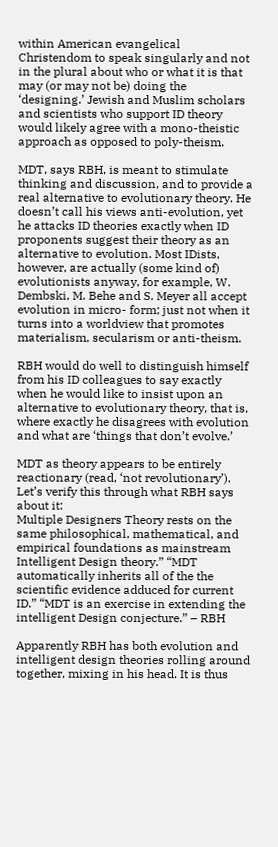within American evangelical Christendom to speak singularly and not in the plural about who or what it is that may (or may not be) doing the ‘designing.’ Jewish and Muslim scholars and scientists who support ID theory would likely agree with a mono-theistic approach as opposed to poly-theism.

MDT, says RBH, is meant to stimulate thinking and discussion, and to provide a real alternative to evolutionary theory. He doesn’t call his views anti-evolution, yet he attacks ID theories exactly when ID proponents suggest their theory as an alternative to evolution. Most IDists, however, are actually (some kind of) evolutionists anyway, for example, W. Dembski, M. Behe and S. Meyer all accept evolution in micro- form; just not when it turns into a worldview that promotes materialism, secularism or anti-theism.

RBH would do well to distinguish himself from his ID colleagues to say exactly when he would like to insist upon an alternative to evolutionary theory, that is, where exactly he disagrees with evolution and what are ‘things that don’t evolve.’

MDT as theory appears to be entirely reactionary (read, ‘not revolutionary’). Let’s verify this through what RBH says about it:
Multiple Designers Theory rests on the same philosophical, mathematical, and empirical foundations as mainstream Intelligent Design theory.” “MDT automatically inherits all of the the scientific evidence adduced for current ID.” “MDT is an exercise in extending the intelligent Design conjecture.” – RBH

Apparently RBH has both evolution and intelligent design theories rolling around together, mixing in his head. It is thus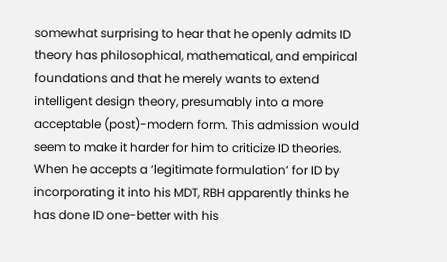somewhat surprising to hear that he openly admits ID theory has philosophical, mathematical, and empirical foundations and that he merely wants to extend intelligent design theory, presumably into a more acceptable (post)-modern form. This admission would seem to make it harder for him to criticize ID theories. When he accepts a ‘legitimate formulation’ for ID by incorporating it into his MDT, RBH apparently thinks he has done ID one-better with his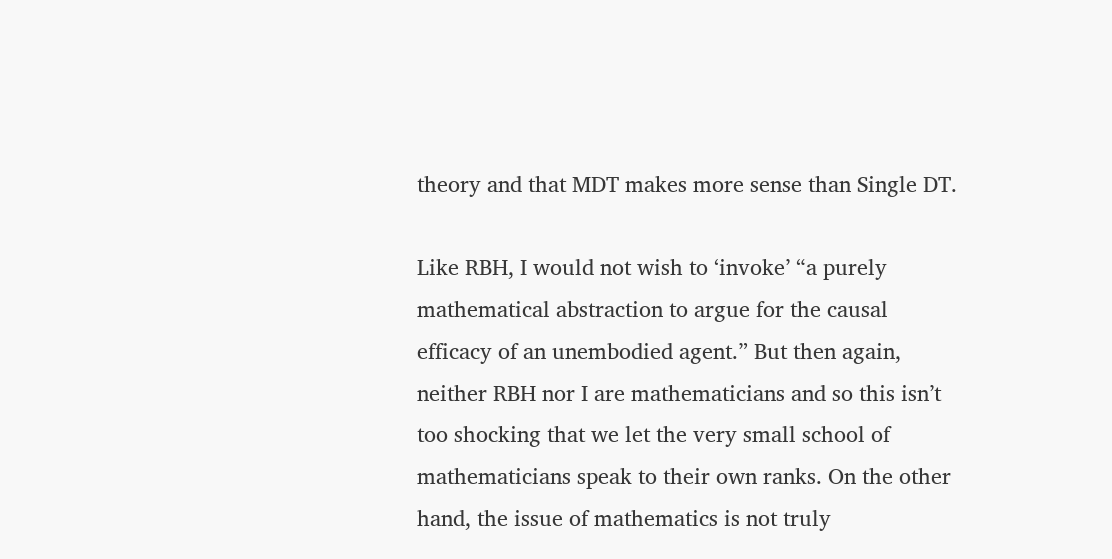theory and that MDT makes more sense than Single DT.

Like RBH, I would not wish to ‘invoke’ “a purely mathematical abstraction to argue for the causal efficacy of an unembodied agent.” But then again, neither RBH nor I are mathematicians and so this isn’t too shocking that we let the very small school of mathematicians speak to their own ranks. On the other hand, the issue of mathematics is not truly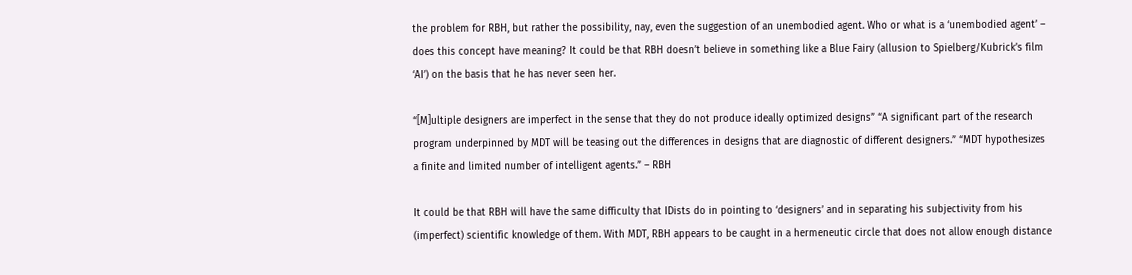the problem for RBH, but rather the possibility, nay, even the suggestion of an unembodied agent. Who or what is a ‘unembodied agent’ – does this concept have meaning? It could be that RBH doesn’t believe in something like a Blue Fairy (allusion to Spielberg/Kubrick’s film ‘AI’) on the basis that he has never seen her.

“[M]ultiple designers are imperfect in the sense that they do not produce ideally optimized designs” “A significant part of the research program underpinned by MDT will be teasing out the differences in designs that are diagnostic of different designers.” “MDT hypothesizes a finite and limited number of intelligent agents.” – RBH

It could be that RBH will have the same difficulty that IDists do in pointing to ‘designers’ and in separating his subjectivity from his (imperfect) scientific knowledge of them. With MDT, RBH appears to be caught in a hermeneutic circle that does not allow enough distance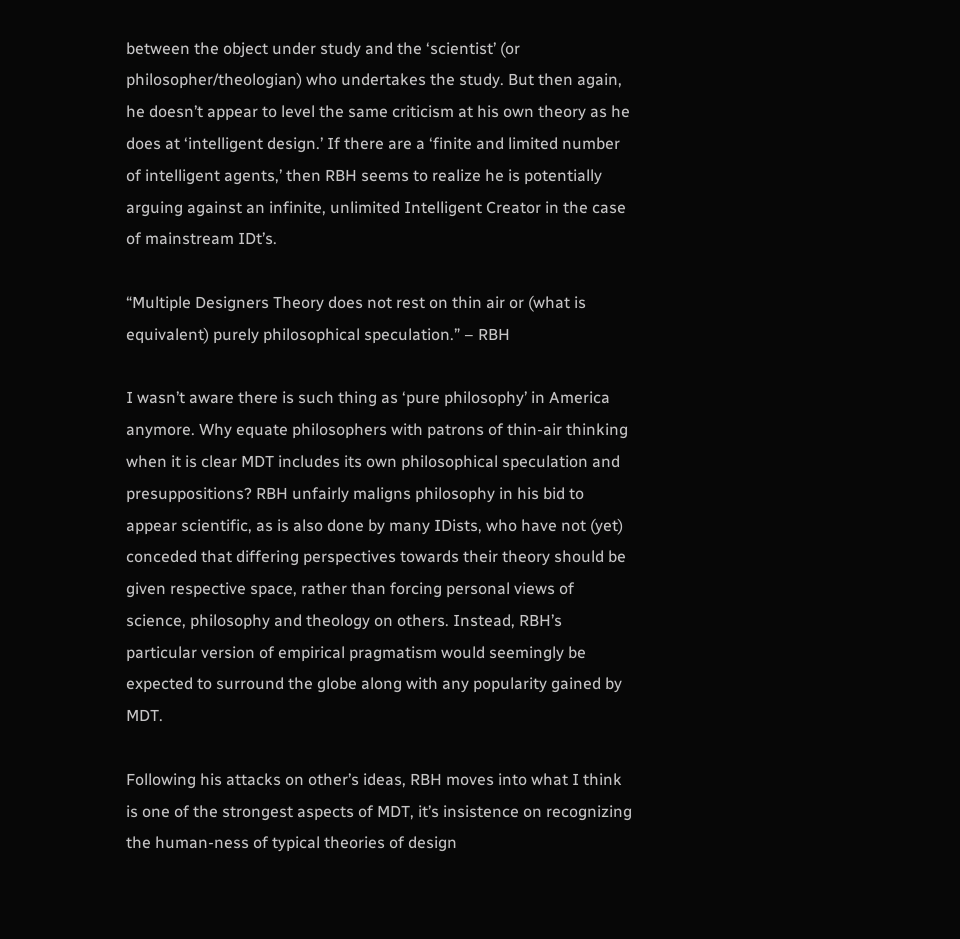between the object under study and the ‘scientist’ (or philosopher/theologian) who undertakes the study. But then again, he doesn’t appear to level the same criticism at his own theory as he does at ‘intelligent design.’ If there are a ‘finite and limited number of intelligent agents,’ then RBH seems to realize he is potentially arguing against an infinite, unlimited Intelligent Creator in the case of mainstream IDt’s.

“Multiple Designers Theory does not rest on thin air or (what is equivalent) purely philosophical speculation.” – RBH

I wasn’t aware there is such thing as ‘pure philosophy’ in America anymore. Why equate philosophers with patrons of thin-air thinking when it is clear MDT includes its own philosophical speculation and presuppositions? RBH unfairly maligns philosophy in his bid to appear scientific, as is also done by many IDists, who have not (yet) conceded that differing perspectives towards their theory should be given respective space, rather than forcing personal views of science, philosophy and theology on others. Instead, RBH’s particular version of empirical pragmatism would seemingly be expected to surround the globe along with any popularity gained by MDT.

Following his attacks on other’s ideas, RBH moves into what I think is one of the strongest aspects of MDT, it’s insistence on recognizing the human-ness of typical theories of design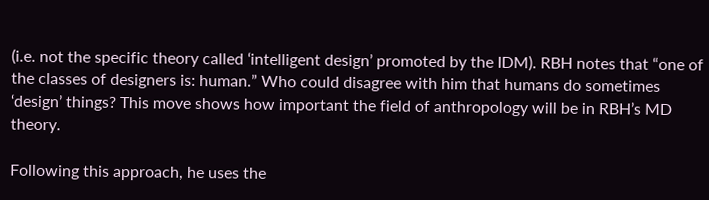(i.e. not the specific theory called ‘intelligent design’ promoted by the IDM). RBH notes that “one of the classes of designers is: human.” Who could disagree with him that humans do sometimes ‘design’ things? This move shows how important the field of anthropology will be in RBH’s MD theory.

Following this approach, he uses the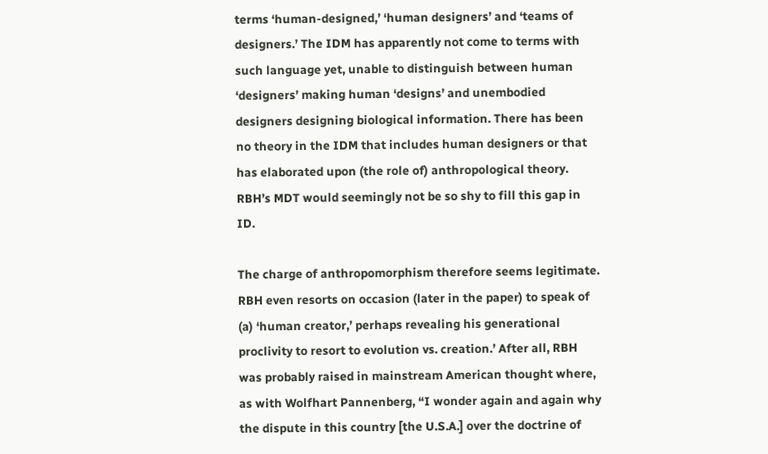terms ‘human-designed,’ ‘human designers’ and ‘teams of designers.’ The IDM has apparently not come to terms with such language yet, unable to distinguish between human ‘designers’ making human ‘designs’ and unembodied designers designing biological information. There has been no theory in the IDM that includes human designers or that has elaborated upon (the role of) anthropological theory. RBH’s MDT would seemingly not be so shy to fill this gap in ID.

The charge of anthropomorphism therefore seems legitimate. RBH even resorts on occasion (later in the paper) to speak of (a) ‘human creator,’ perhaps revealing his generational proclivity to resort to evolution vs. creation.’ After all, RBH was probably raised in mainstream American thought where, as with Wolfhart Pannenberg, “I wonder again and again why the dispute in this country [the U.S.A.] over the doctrine of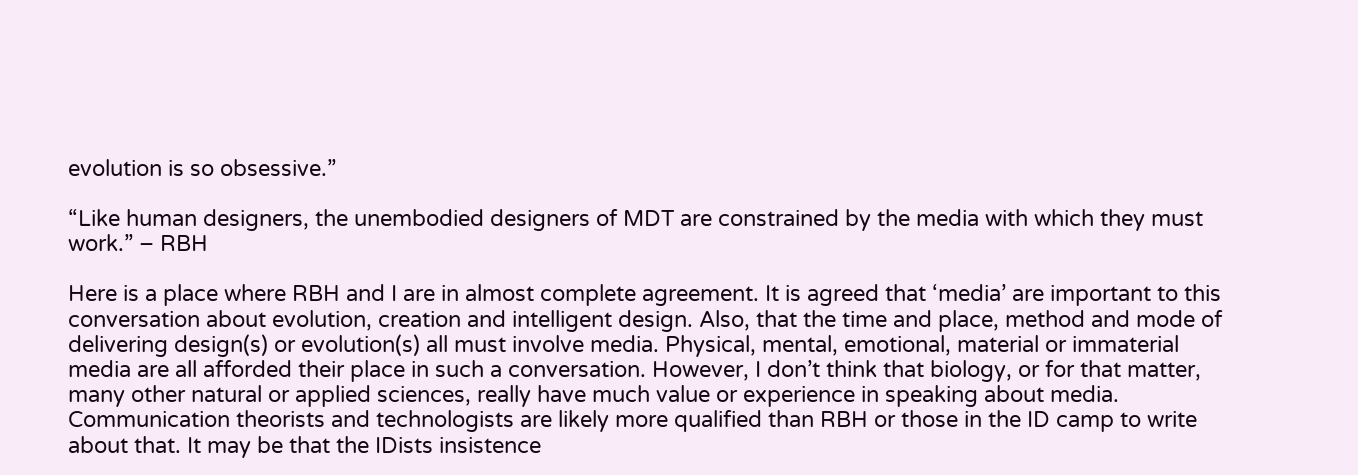evolution is so obsessive.”

“Like human designers, the unembodied designers of MDT are constrained by the media with which they must work.” – RBH

Here is a place where RBH and I are in almost complete agreement. It is agreed that ‘media’ are important to this conversation about evolution, creation and intelligent design. Also, that the time and place, method and mode of delivering design(s) or evolution(s) all must involve media. Physical, mental, emotional, material or immaterial media are all afforded their place in such a conversation. However, I don’t think that biology, or for that matter, many other natural or applied sciences, really have much value or experience in speaking about media. Communication theorists and technologists are likely more qualified than RBH or those in the ID camp to write about that. It may be that the IDists insistence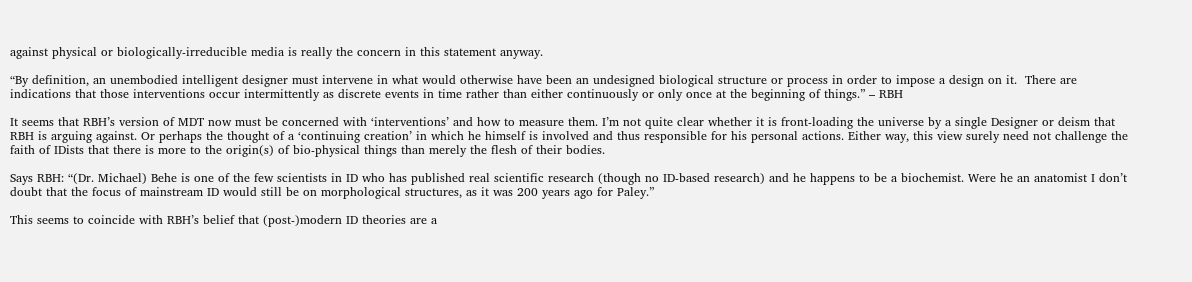against physical or biologically-irreducible media is really the concern in this statement anyway.

“By definition, an unembodied intelligent designer must intervene in what would otherwise have been an undesigned biological structure or process in order to impose a design on it.  There are indications that those interventions occur intermittently as discrete events in time rather than either continuously or only once at the beginning of things.” – RBH

It seems that RBH’s version of MDT now must be concerned with ‘interventions’ and how to measure them. I’m not quite clear whether it is front-loading the universe by a single Designer or deism that RBH is arguing against. Or perhaps the thought of a ‘continuing creation’ in which he himself is involved and thus responsible for his personal actions. Either way, this view surely need not challenge the faith of IDists that there is more to the origin(s) of bio-physical things than merely the flesh of their bodies.

Says RBH: “(Dr. Michael) Behe is one of the few scientists in ID who has published real scientific research (though no ID-based research) and he happens to be a biochemist. Were he an anatomist I don’t doubt that the focus of mainstream ID would still be on morphological structures, as it was 200 years ago for Paley.”

This seems to coincide with RBH’s belief that (post-)modern ID theories are a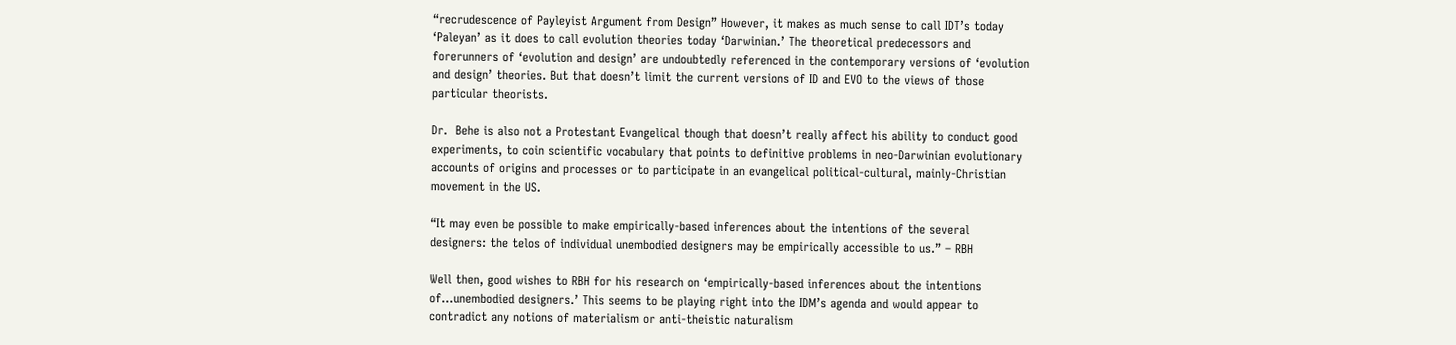“recrudescence of Payleyist Argument from Design” However, it makes as much sense to call IDT’s today ‘Paleyan’ as it does to call evolution theories today ‘Darwinian.’ The theoretical predecessors and forerunners of ‘evolution and design’ are undoubtedly referenced in the contemporary versions of ‘evolution and design’ theories. But that doesn’t limit the current versions of ID and EVO to the views of those particular theorists.

Dr.  Behe is also not a Protestant Evangelical though that doesn’t really affect his ability to conduct good experiments, to coin scientific vocabulary that points to definitive problems in neo-Darwinian evolutionary accounts of origins and processes or to participate in an evangelical political-cultural, mainly-Christian movement in the US.

“It may even be possible to make empirically-based inferences about the intentions of the several designers: the telos of individual unembodied designers may be empirically accessible to us.” – RBH

Well then, good wishes to RBH for his research on ‘empirically-based inferences about the intentions of…unembodied designers.’ This seems to be playing right into the IDM’s agenda and would appear to contradict any notions of materialism or anti-theistic naturalism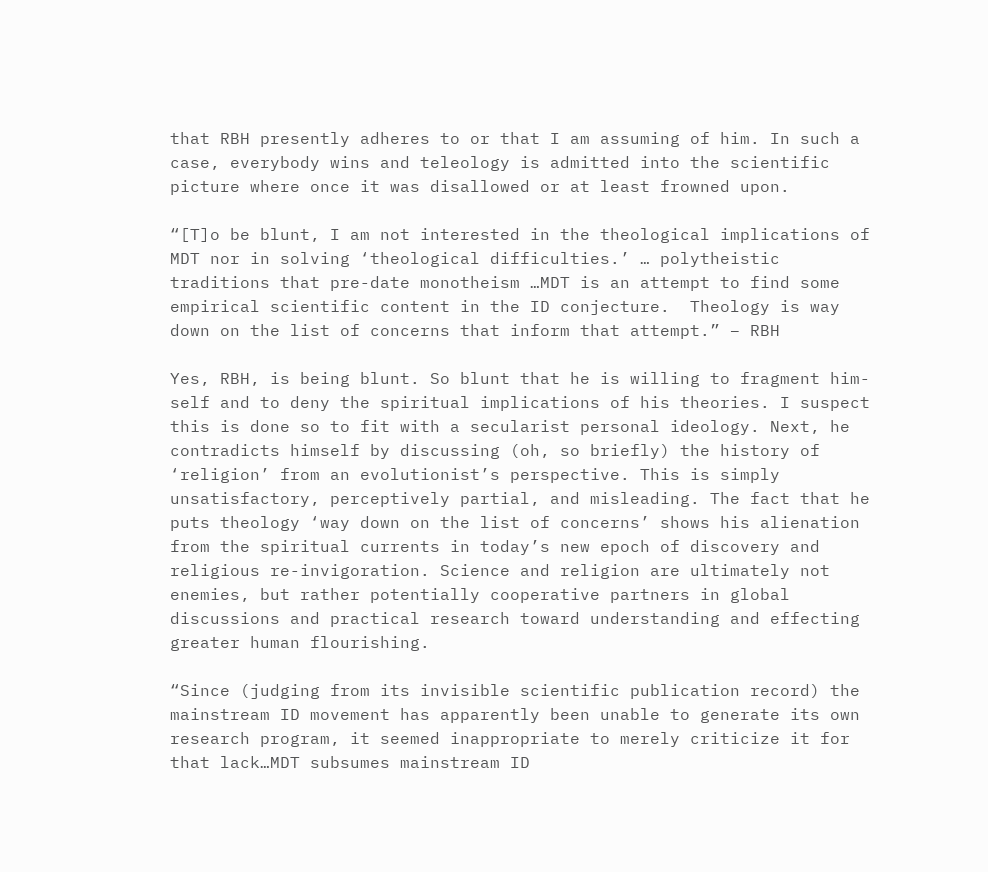that RBH presently adheres to or that I am assuming of him. In such a case, everybody wins and teleology is admitted into the scientific picture where once it was disallowed or at least frowned upon.

“[T]o be blunt, I am not interested in the theological implications of MDT nor in solving ‘theological difficulties.’ … polytheistic traditions that pre-date monotheism …MDT is an attempt to find some empirical scientific content in the ID conjecture.  Theology is way down on the list of concerns that inform that attempt.” – RBH

Yes, RBH, is being blunt. So blunt that he is willing to fragment him-self and to deny the spiritual implications of his theories. I suspect this is done so to fit with a secularist personal ideology. Next, he contradicts himself by discussing (oh, so briefly) the history of ‘religion’ from an evolutionist’s perspective. This is simply unsatisfactory, perceptively partial, and misleading. The fact that he puts theology ‘way down on the list of concerns’ shows his alienation from the spiritual currents in today’s new epoch of discovery and religious re-invigoration. Science and religion are ultimately not enemies, but rather potentially cooperative partners in global discussions and practical research toward understanding and effecting greater human flourishing.

“Since (judging from its invisible scientific publication record) the mainstream ID movement has apparently been unable to generate its own research program, it seemed inappropriate to merely criticize it for that lack…MDT subsumes mainstream ID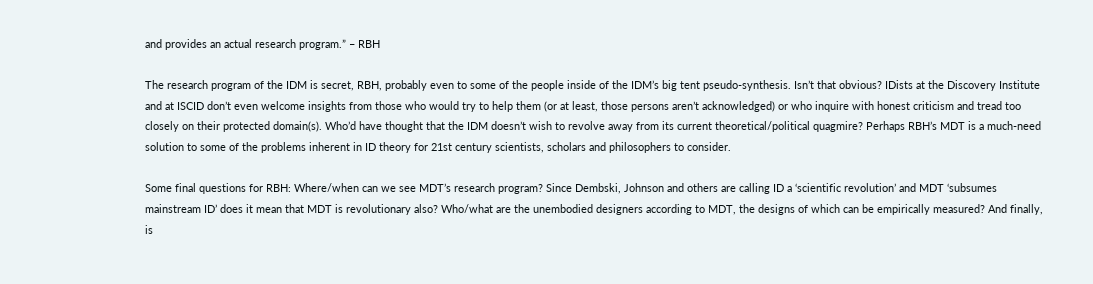and provides an actual research program.” – RBH

The research program of the IDM is secret, RBH, probably even to some of the people inside of the IDM’s big tent pseudo-synthesis. Isn’t that obvious? IDists at the Discovery Institute and at ISCID don’t even welcome insights from those who would try to help them (or at least, those persons aren’t acknowledged) or who inquire with honest criticism and tread too closely on their protected domain(s). Who’d have thought that the IDM doesn’t wish to revolve away from its current theoretical/political quagmire? Perhaps RBH’s MDT is a much-need solution to some of the problems inherent in ID theory for 21st century scientists, scholars and philosophers to consider.

Some final questions for RBH: Where/when can we see MDT’s research program? Since Dembski, Johnson and others are calling ID a ‘scientific revolution’ and MDT ‘subsumes mainstream ID’ does it mean that MDT is revolutionary also? Who/what are the unembodied designers according to MDT, the designs of which can be empirically measured? And finally, is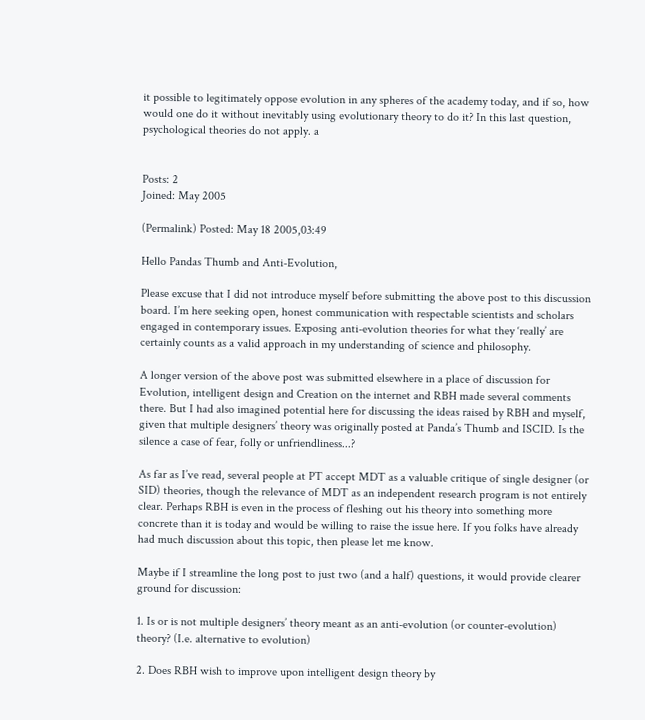it possible to legitimately oppose evolution in any spheres of the academy today, and if so, how would one do it without inevitably using evolutionary theory to do it? In this last question, psychological theories do not apply. a


Posts: 2
Joined: May 2005

(Permalink) Posted: May 18 2005,03:49

Hello Pandas Thumb and Anti-Evolution,

Please excuse that I did not introduce myself before submitting the above post to this discussion board. I’m here seeking open, honest communication with respectable scientists and scholars engaged in contemporary issues. Exposing anti-evolution theories for what they ‘really’ are certainly counts as a valid approach in my understanding of science and philosophy.

A longer version of the above post was submitted elsewhere in a place of discussion for Evolution, intelligent design and Creation on the internet and RBH made several comments there. But I had also imagined potential here for discussing the ideas raised by RBH and myself, given that multiple designers’ theory was originally posted at Panda’s Thumb and ISCID. Is the silence a case of fear, folly or unfriendliness...?

As far as I’ve read, several people at PT accept MDT as a valuable critique of single designer (or SID) theories, though the relevance of MDT as an independent research program is not entirely clear. Perhaps RBH is even in the process of fleshing out his theory into something more concrete than it is today and would be willing to raise the issue here. If you folks have already had much discussion about this topic, then please let me know.

Maybe if I streamline the long post to just two (and a half) questions, it would provide clearer ground for discussion:

1. Is or is not multiple designers’ theory meant as an anti-evolution (or counter-evolution) theory? (I.e. alternative to evolution)

2. Does RBH wish to improve upon intelligent design theory by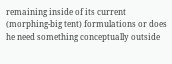remaining inside of its current (morphing-big tent) formulations or does he need something conceptually outside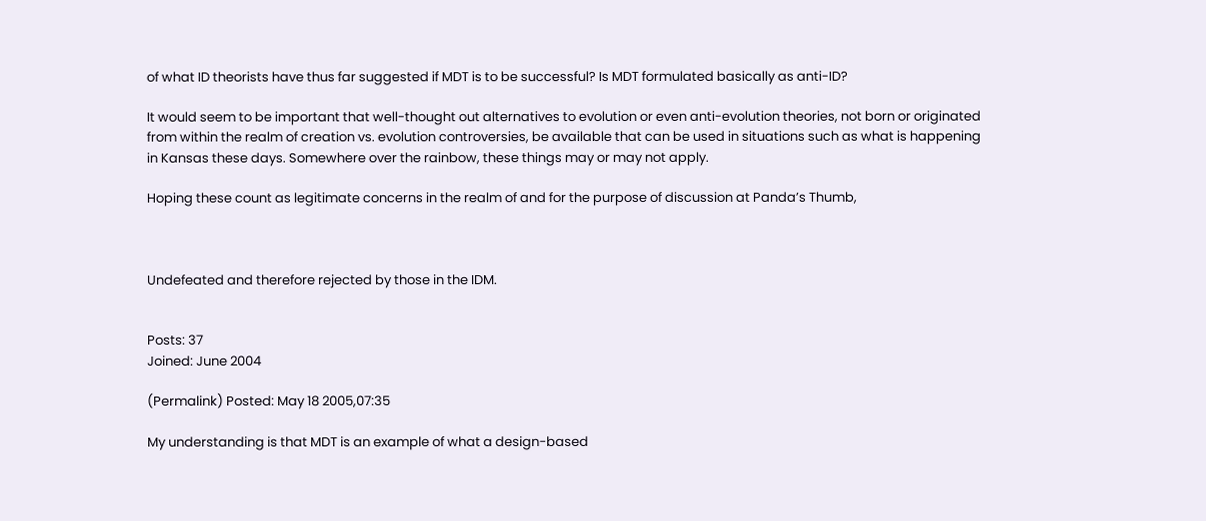of what ID theorists have thus far suggested if MDT is to be successful? Is MDT formulated basically as anti-ID?

It would seem to be important that well-thought out alternatives to evolution or even anti-evolution theories, not born or originated from within the realm of creation vs. evolution controversies, be available that can be used in situations such as what is happening in Kansas these days. Somewhere over the rainbow, these things may or may not apply.

Hoping these count as legitimate concerns in the realm of and for the purpose of discussion at Panda’s Thumb,



Undefeated and therefore rejected by those in the IDM.


Posts: 37
Joined: June 2004

(Permalink) Posted: May 18 2005,07:35

My understanding is that MDT is an example of what a design-based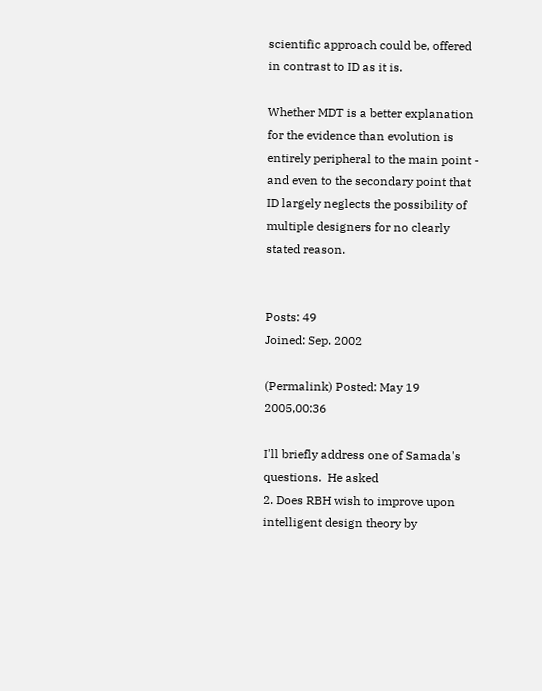scientific approach could be, offered in contrast to ID as it is.

Whether MDT is a better explanation for the evidence than evolution is entirely peripheral to the main point - and even to the secondary point that ID largely neglects the possibility of multiple designers for no clearly stated reason.


Posts: 49
Joined: Sep. 2002

(Permalink) Posted: May 19 2005,00:36

I'll briefly address one of Samada's questions.  He asked
2. Does RBH wish to improve upon intelligent design theory by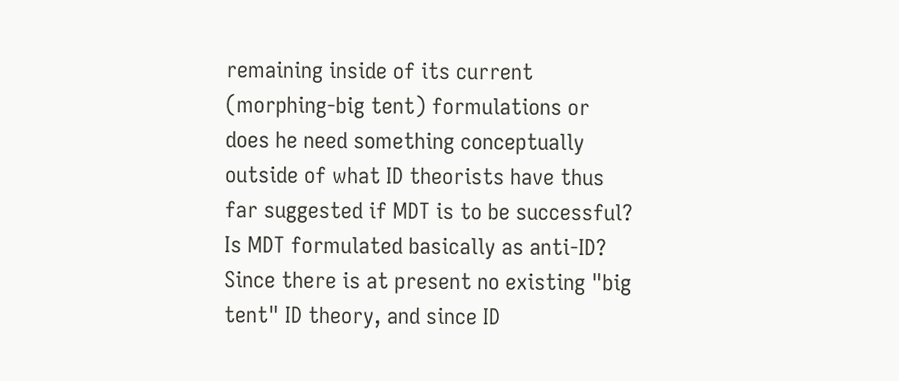remaining inside of its current (morphing-big tent) formulations or does he need something conceptually outside of what ID theorists have thus far suggested if MDT is to be successful? Is MDT formulated basically as anti-ID?
Since there is at present no existing "big tent" ID theory, and since ID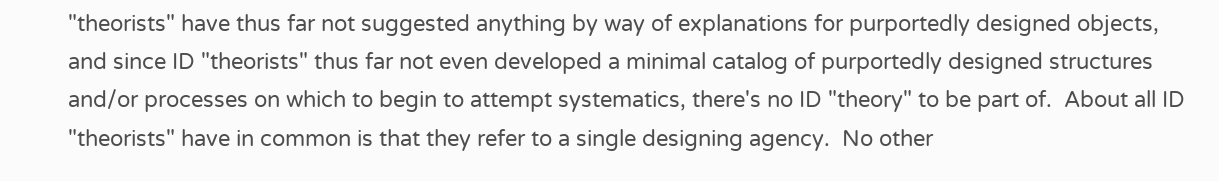"theorists" have thus far not suggested anything by way of explanations for purportedly designed objects, and since ID "theorists" thus far not even developed a minimal catalog of purportedly designed structures and/or processes on which to begin to attempt systematics, there's no ID "theory" to be part of.  About all ID "theorists" have in common is that they refer to a single designing agency.  No other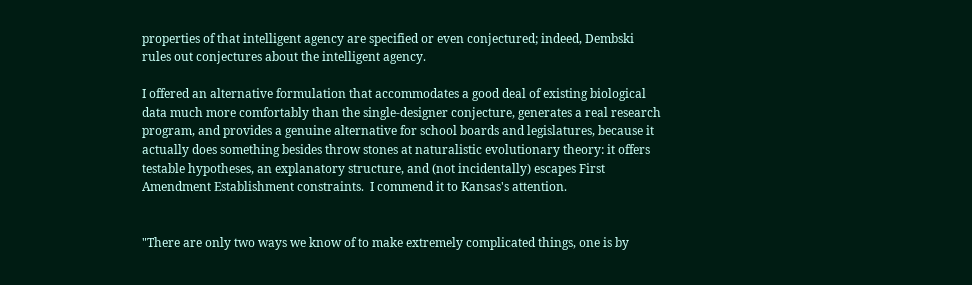properties of that intelligent agency are specified or even conjectured; indeed, Dembski rules out conjectures about the intelligent agency.

I offered an alternative formulation that accommodates a good deal of existing biological data much more comfortably than the single-designer conjecture, generates a real research program, and provides a genuine alternative for school boards and legislatures, because it actually does something besides throw stones at naturalistic evolutionary theory: it offers testable hypotheses, an explanatory structure, and (not incidentally) escapes First Amendment Establishment constraints.  I commend it to Kansas's attention.


"There are only two ways we know of to make extremely complicated things, one is by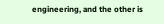engineering, and the other is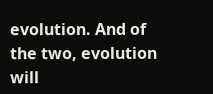evolution. And of the two, evolution will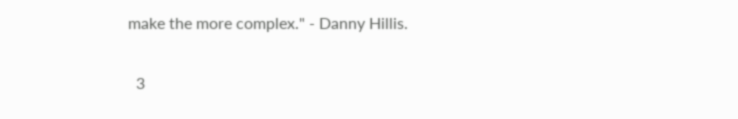make the more complex." - Danny Hillis.

  3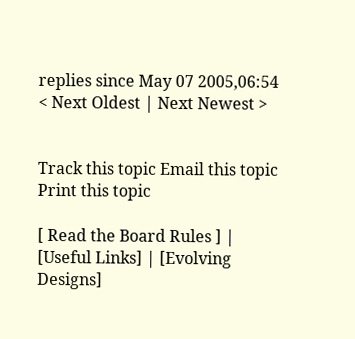replies since May 07 2005,06:54 < Next Oldest | Next Newest >


Track this topic Email this topic Print this topic

[ Read the Board Rules ] | [Useful Links] | [Evolving Designs]